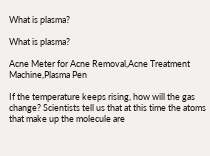What is plasma?

What is plasma?

Acne Meter for Acne Removal,Acne Treatment Machine,Plasma Pen

If the temperature keeps rising, how will the gas change? Scientists tell us that at this time the atoms that make up the molecule are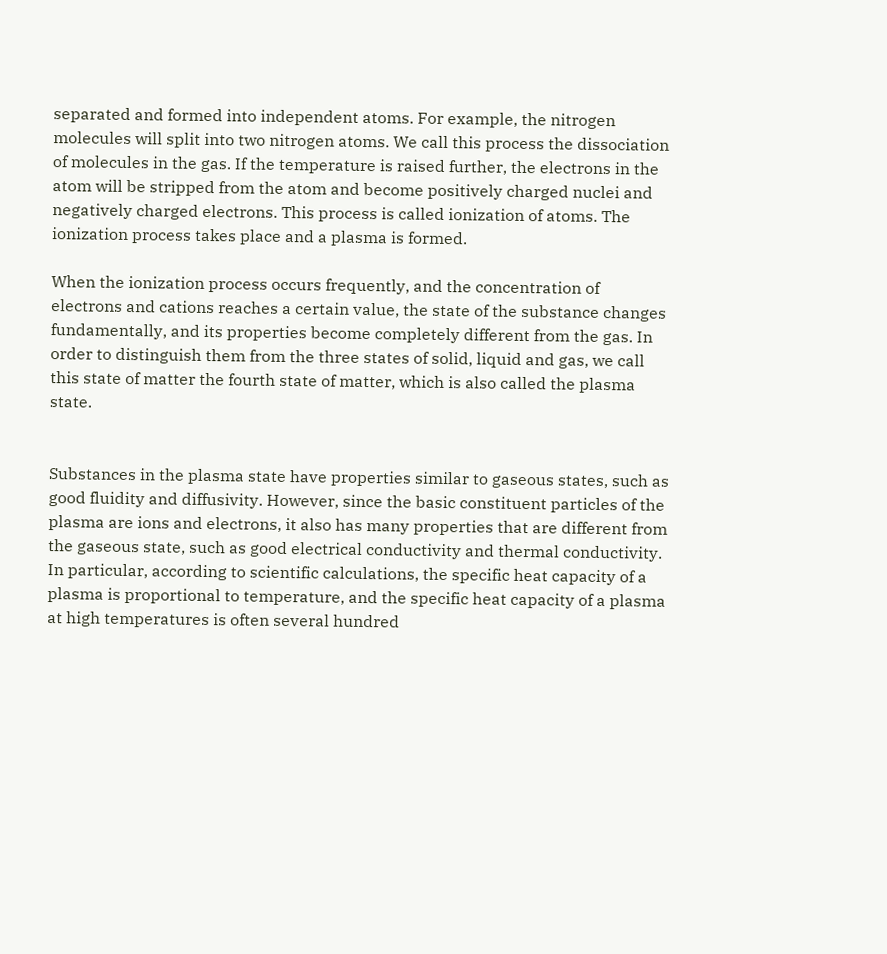separated and formed into independent atoms. For example, the nitrogen molecules will split into two nitrogen atoms. We call this process the dissociation of molecules in the gas. If the temperature is raised further, the electrons in the atom will be stripped from the atom and become positively charged nuclei and negatively charged electrons. This process is called ionization of atoms. The ionization process takes place and a plasma is formed.

When the ionization process occurs frequently, and the concentration of electrons and cations reaches a certain value, the state of the substance changes fundamentally, and its properties become completely different from the gas. In order to distinguish them from the three states of solid, liquid and gas, we call this state of matter the fourth state of matter, which is also called the plasma state.


Substances in the plasma state have properties similar to gaseous states, such as good fluidity and diffusivity. However, since the basic constituent particles of the plasma are ions and electrons, it also has many properties that are different from the gaseous state, such as good electrical conductivity and thermal conductivity. In particular, according to scientific calculations, the specific heat capacity of a plasma is proportional to temperature, and the specific heat capacity of a plasma at high temperatures is often several hundred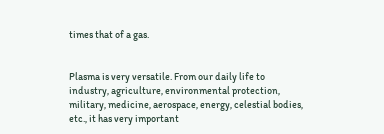times that of a gas.


Plasma is very versatile. From our daily life to industry, agriculture, environmental protection, military, medicine, aerospace, energy, celestial bodies, etc., it has very important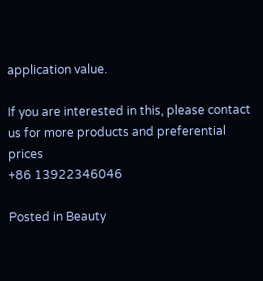application value.

If you are interested in this, please contact us for more products and preferential prices
+86 13922346046

Posted in Beauty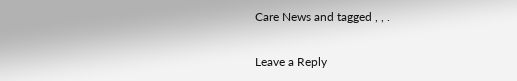Care News and tagged , , .

Leave a Reply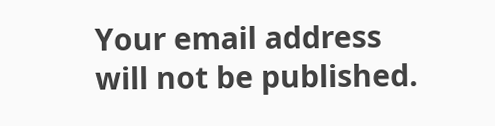Your email address will not be published.